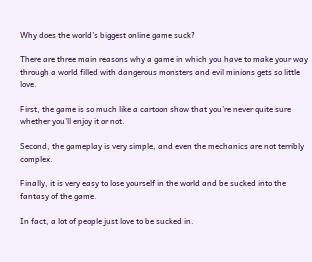Why does the world’s biggest online game suck?

There are three main reasons why a game in which you have to make your way through a world filled with dangerous monsters and evil minions gets so little love.

First, the game is so much like a cartoon show that you’re never quite sure whether you’ll enjoy it or not.

Second, the gameplay is very simple, and even the mechanics are not terribly complex.

Finally, it is very easy to lose yourself in the world and be sucked into the fantasy of the game.

In fact, a lot of people just love to be sucked in.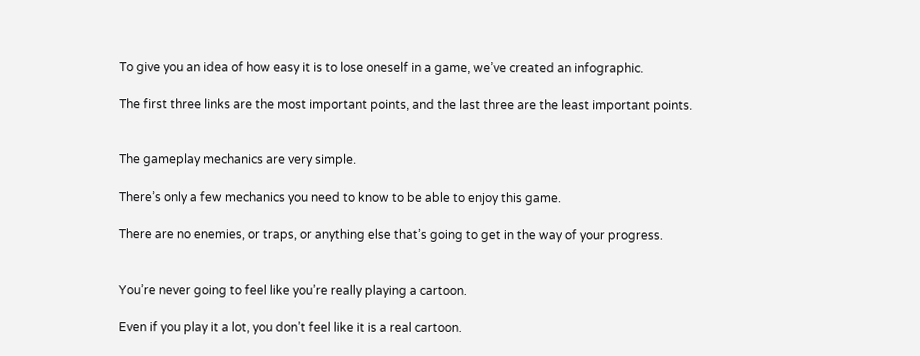To give you an idea of how easy it is to lose oneself in a game, we’ve created an infographic.

The first three links are the most important points, and the last three are the least important points.


The gameplay mechanics are very simple.

There’s only a few mechanics you need to know to be able to enjoy this game.

There are no enemies, or traps, or anything else that’s going to get in the way of your progress.


You’re never going to feel like you’re really playing a cartoon.

Even if you play it a lot, you don’t feel like it is a real cartoon.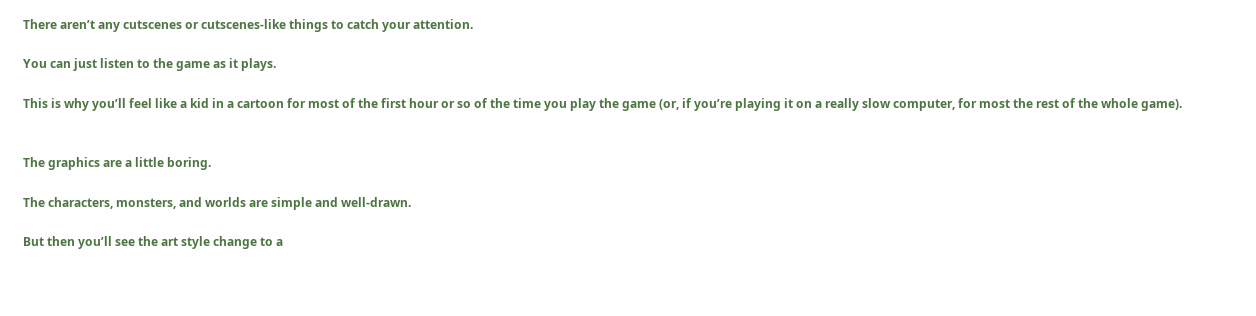There aren’t any cutscenes or cutscenes-like things to catch your attention.

You can just listen to the game as it plays.

This is why you’ll feel like a kid in a cartoon for most of the first hour or so of the time you play the game (or, if you’re playing it on a really slow computer, for most the rest of the whole game).


The graphics are a little boring.

The characters, monsters, and worlds are simple and well-drawn.

But then you’ll see the art style change to a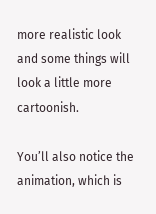more realistic look and some things will look a little more cartoonish.

You’ll also notice the animation, which is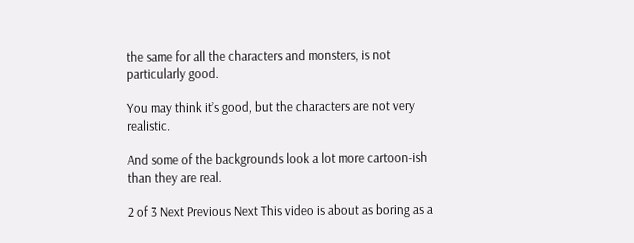the same for all the characters and monsters, is not particularly good.

You may think it’s good, but the characters are not very realistic.

And some of the backgrounds look a lot more cartoon-ish than they are real.

2 of 3 Next Previous Next This video is about as boring as a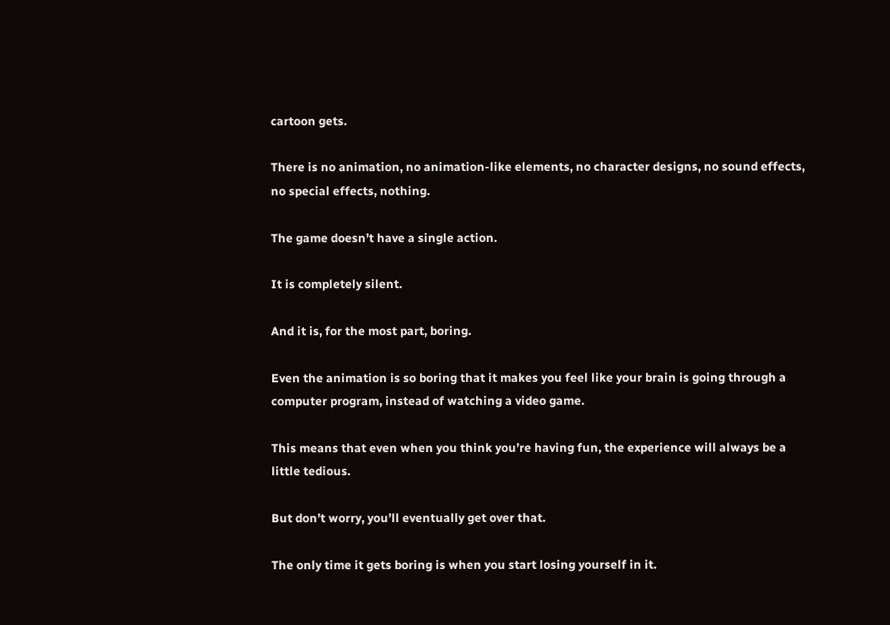cartoon gets.

There is no animation, no animation-like elements, no character designs, no sound effects, no special effects, nothing.

The game doesn’t have a single action.

It is completely silent.

And it is, for the most part, boring.

Even the animation is so boring that it makes you feel like your brain is going through a computer program, instead of watching a video game.

This means that even when you think you’re having fun, the experience will always be a little tedious.

But don’t worry, you’ll eventually get over that.

The only time it gets boring is when you start losing yourself in it.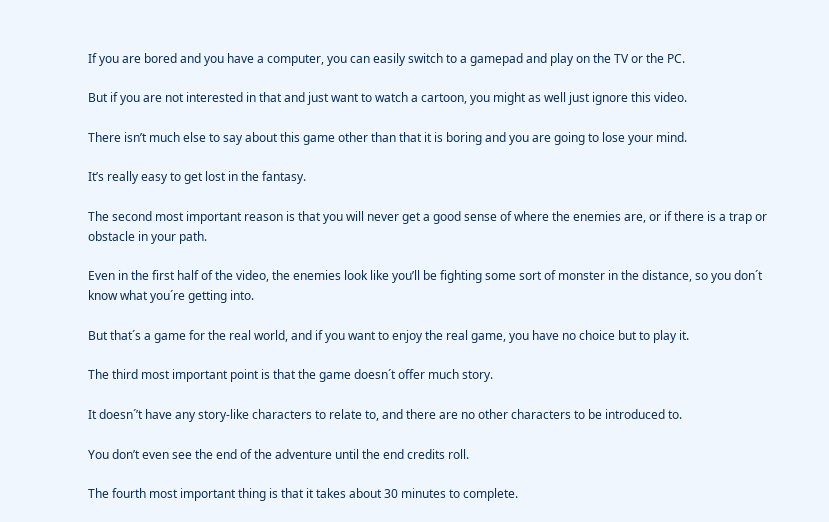If you are bored and you have a computer, you can easily switch to a gamepad and play on the TV or the PC.

But if you are not interested in that and just want to watch a cartoon, you might as well just ignore this video.

There isn’t much else to say about this game other than that it is boring and you are going to lose your mind.

It’s really easy to get lost in the fantasy.

The second most important reason is that you will never get a good sense of where the enemies are, or if there is a trap or obstacle in your path.

Even in the first half of the video, the enemies look like you’ll be fighting some sort of monster in the distance, so you don´t know what you´re getting into.

But that´s a game for the real world, and if you want to enjoy the real game, you have no choice but to play it.

The third most important point is that the game doesn´t offer much story.

It doesn´’t have any story-like characters to relate to, and there are no other characters to be introduced to.

You don’t even see the end of the adventure until the end credits roll.

The fourth most important thing is that it takes about 30 minutes to complete.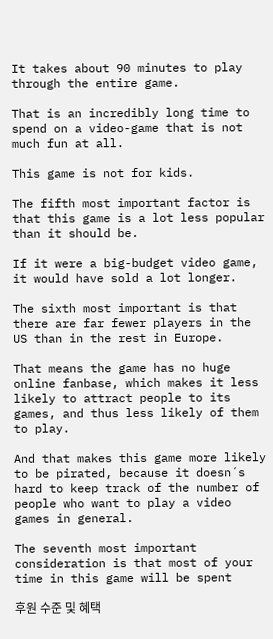It takes about 90 minutes to play through the entire game.

That is an incredibly long time to spend on a video-game that is not much fun at all.

This game is not for kids.

The fifth most important factor is that this game is a lot less popular than it should be.

If it were a big-budget video game, it would have sold a lot longer.

The sixth most important is that there are far fewer players in the US than in the rest in Europe.

That means the game has no huge online fanbase, which makes it less likely to attract people to its games, and thus less likely of them to play.

And that makes this game more likely to be pirated, because it doesn´s hard to keep track of the number of people who want to play a video games in general.

The seventh most important consideration is that most of your time in this game will be spent

후원 수준 및 혜택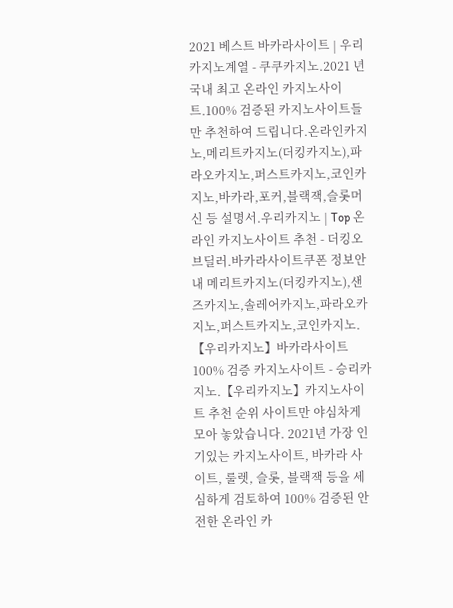2021 베스트 바카라사이트 | 우리카지노계열 - 쿠쿠카지노.2021 년 국내 최고 온라인 카지노사이트.100% 검증된 카지노사이트들만 추천하여 드립니다.온라인카지노,메리트카지노(더킹카지노),파라오카지노,퍼스트카지노,코인카지노,바카라,포커,블랙잭,슬롯머신 등 설명서.우리카지노 | Top 온라인 카지노사이트 추천 - 더킹오브딜러.바카라사이트쿠폰 정보안내 메리트카지노(더킹카지노),샌즈카지노,솔레어카지노,파라오카지노,퍼스트카지노,코인카지노.【우리카지노】바카라사이트 100% 검증 카지노사이트 - 승리카지노.【우리카지노】카지노사이트 추천 순위 사이트만 야심차게 모아 놓았습니다. 2021년 가장 인기있는 카지노사이트, 바카라 사이트, 룰렛, 슬롯, 블랙잭 등을 세심하게 검토하여 100% 검증된 안전한 온라인 카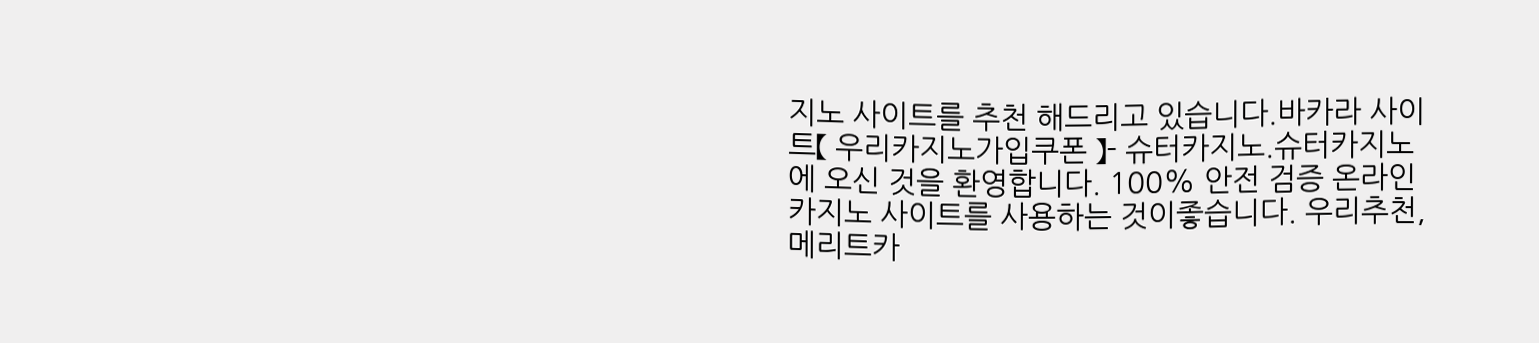지노 사이트를 추천 해드리고 있습니다.바카라 사이트【 우리카지노가입쿠폰 】- 슈터카지노.슈터카지노 에 오신 것을 환영합니다. 100% 안전 검증 온라인 카지노 사이트를 사용하는 것이좋습니다. 우리추천,메리트카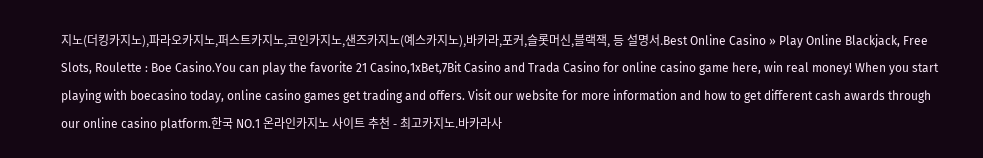지노(더킹카지노),파라오카지노,퍼스트카지노,코인카지노,샌즈카지노(예스카지노),바카라,포커,슬롯머신,블랙잭, 등 설명서.Best Online Casino » Play Online Blackjack, Free Slots, Roulette : Boe Casino.You can play the favorite 21 Casino,1xBet,7Bit Casino and Trada Casino for online casino game here, win real money! When you start playing with boecasino today, online casino games get trading and offers. Visit our website for more information and how to get different cash awards through our online casino platform.한국 NO.1 온라인카지노 사이트 추천 - 최고카지노.바카라사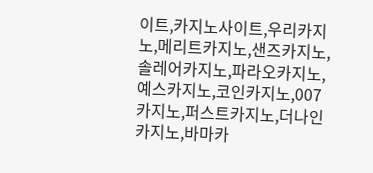이트,카지노사이트,우리카지노,메리트카지노,샌즈카지노,솔레어카지노,파라오카지노,예스카지노,코인카지노,007카지노,퍼스트카지노,더나인카지노,바마카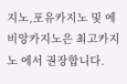지노,포유카지노 및 에비앙카지노은 최고카지노 에서 권장합니다.